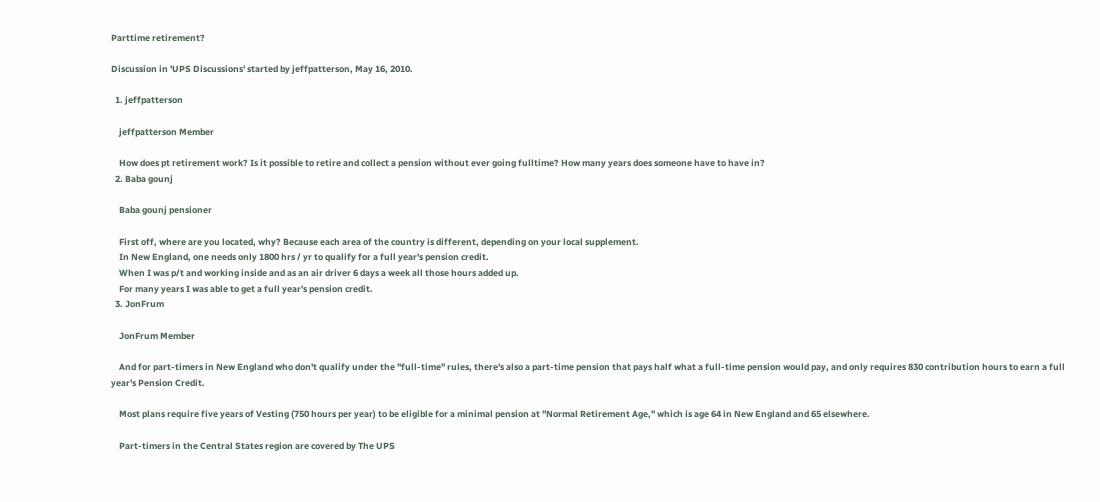Parttime retirement?

Discussion in 'UPS Discussions' started by jeffpatterson, May 16, 2010.

  1. jeffpatterson

    jeffpatterson Member

    How does pt retirement work? Is it possible to retire and collect a pension without ever going fulltime? How many years does someone have to have in?
  2. Baba gounj

    Baba gounj pensioner

    First off, where are you located, why? Because each area of the country is different, depending on your local supplement.
    In New England, one needs only 1800 hrs / yr to qualify for a full year's pension credit.
    When I was p/t and working inside and as an air driver 6 days a week all those hours added up.
    For many years I was able to get a full year's pension credit.
  3. JonFrum

    JonFrum Member

    And for part-timers in New England who don't qualify under the "full-time" rules, there's also a part-time pension that pays half what a full-time pension would pay, and only requires 830 contribution hours to earn a full year's Pension Credit.

    Most plans require five years of Vesting (750 hours per year) to be eligible for a minimal pension at "Normal Retirement Age," which is age 64 in New England and 65 elsewhere.

    Part-timers in the Central States region are covered by The UPS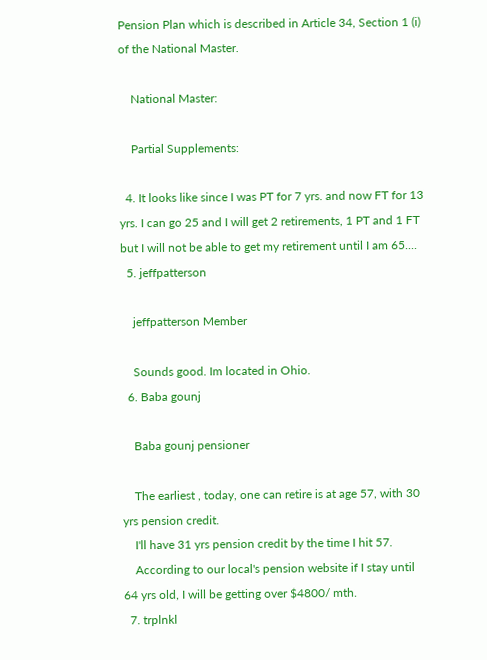Pension Plan which is described in Article 34, Section 1 (i) of the National Master.

    National Master:

    Partial Supplements:

  4. It looks like since I was PT for 7 yrs. and now FT for 13 yrs. I can go 25 and I will get 2 retirements, 1 PT and 1 FT but I will not be able to get my retirement until I am 65....
  5. jeffpatterson

    jeffpatterson Member

    Sounds good. Im located in Ohio.
  6. Baba gounj

    Baba gounj pensioner

    The earliest , today, one can retire is at age 57, with 30 yrs pension credit.
    I'll have 31 yrs pension credit by the time I hit 57.
    According to our local's pension website if I stay until 64 yrs old, I will be getting over $4800/ mth.
  7. trplnkl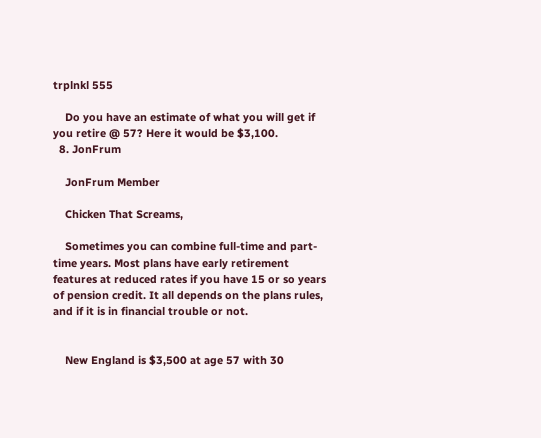trplnkl 555

    Do you have an estimate of what you will get if you retire @ 57? Here it would be $3,100.
  8. JonFrum

    JonFrum Member

    Chicken That Screams,

    Sometimes you can combine full-time and part-time years. Most plans have early retirement features at reduced rates if you have 15 or so years of pension credit. It all depends on the plans rules, and if it is in financial trouble or not.


    New England is $3,500 at age 57 with 30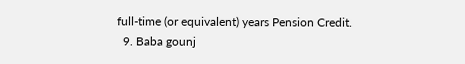full-time (or equivalent) years Pension Credit.
  9. Baba gounj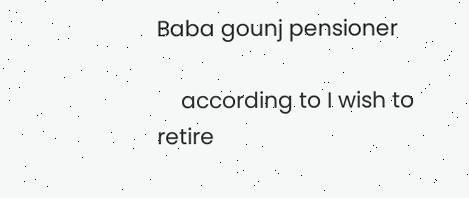Baba gounj pensioner

    according to I wish to retire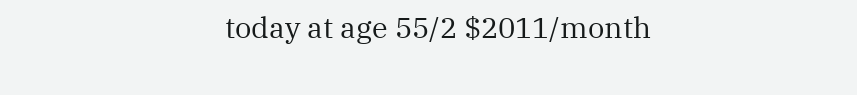today at age 55/2 $2011/month